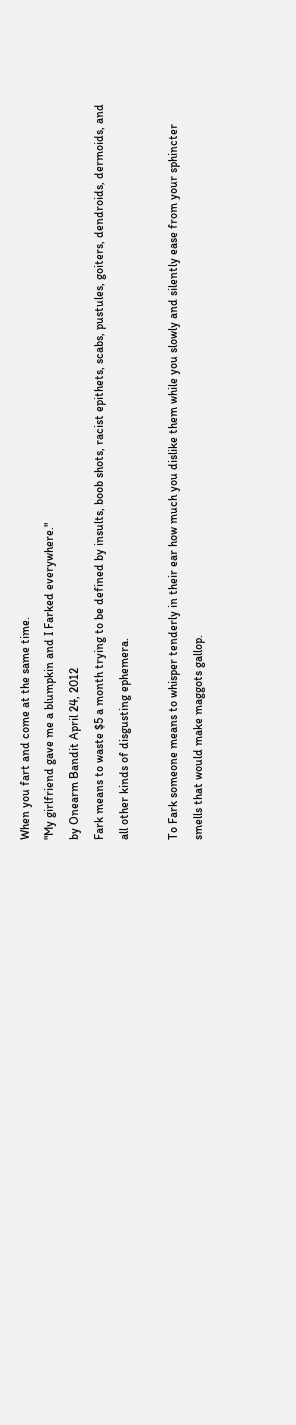When you fart and come at the same time.
"My girlfriend gave me a blumpkin and I Farked everywhere."
by Onearm Bandit April 24, 2012
Fark means to waste $5 a month trying to be defined by insults, boob shots, racist epithets, scabs, pustules, goiters, dendroids, dermoids, and all other kinds of disgusting ephemera.

To Fark someone means to whisper tenderly in their ear how much you dislike them while you slowly and silently ease from your sphincter smells that would make maggots gallop.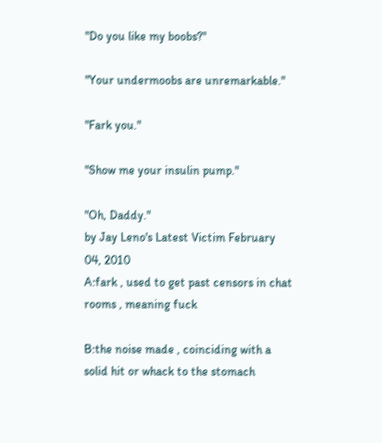"Do you like my boobs?"

"Your undermoobs are unremarkable."

"Fark you."

"Show me your insulin pump."

"Oh, Daddy."
by Jay Leno's Latest Victim February 04, 2010
A:fark , used to get past censors in chat rooms , meaning fuck

B:the noise made , coinciding with a solid hit or whack to the stomach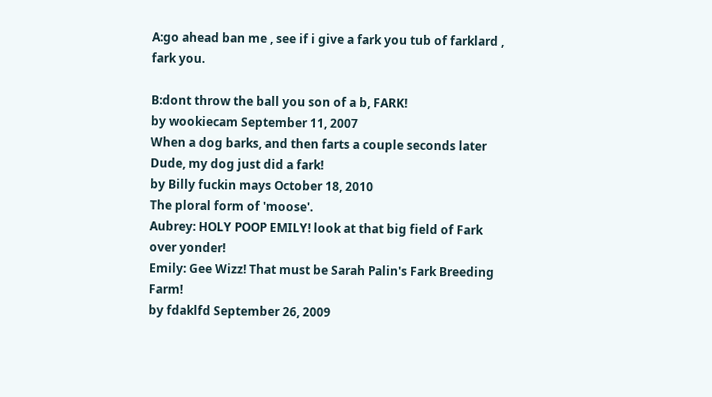A:go ahead ban me , see if i give a fark you tub of farklard , fark you.

B:dont throw the ball you son of a b, FARK!
by wookiecam September 11, 2007
When a dog barks, and then farts a couple seconds later
Dude, my dog just did a fark!
by Billy fuckin mays October 18, 2010
The ploral form of 'moose'.
Aubrey: HOLY POOP EMILY! look at that big field of Fark over yonder!
Emily: Gee Wizz! That must be Sarah Palin's Fark Breeding Farm!
by fdaklfd September 26, 2009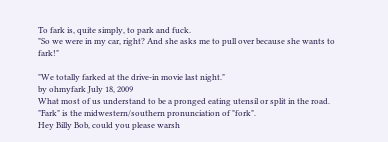To fark is, quite simply, to park and fuck.
"So we were in my car, right? And she asks me to pull over because she wants to fark!"

"We totally farked at the drive-in movie last night."
by ohmyfark July 18, 2009
What most of us understand to be a pronged eating utensil or split in the road. "Fark" is the midwestern/southern pronunciation of "fork".
Hey Billy Bob, could you please warsh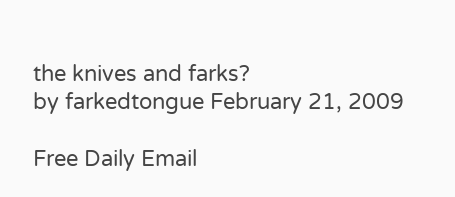the knives and farks?
by farkedtongue February 21, 2009

Free Daily Email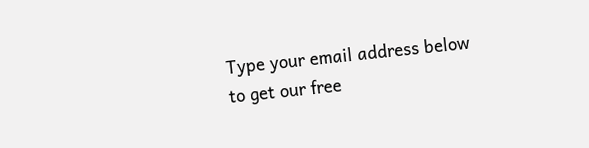Type your email address below to get our free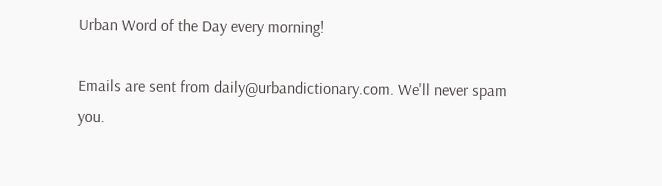Urban Word of the Day every morning!

Emails are sent from daily@urbandictionary.com. We'll never spam you.